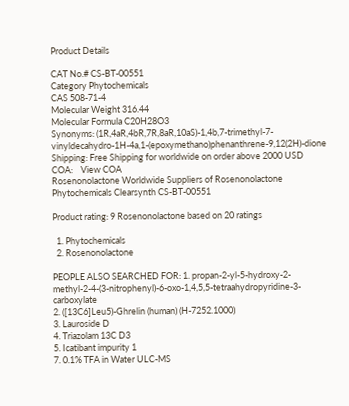Product Details

CAT No.# CS-BT-00551
Category Phytochemicals
CAS 508-71-4
Molecular Weight 316.44
Molecular Formula C20H28O3
Synonyms: (1R,4aR,4bR,7R,8aR,10aS)-1,4b,7-trimethyl-7-vinyldecahydro-1H-4a,1-(epoxymethano)phenanthrene-9,12(2H)-dione
Shipping: Free Shipping for worldwide on order above 2000 USD
COA:    View COA
Rosenonolactone Worldwide Suppliers of Rosenonolactone Phytochemicals Clearsynth CS-BT-00551

Product rating: 9 Rosenonolactone based on 20 ratings

  1. Phytochemicals
  2. Rosenonolactone

PEOPLE ALSO SEARCHED FOR: 1. propan-2-yl-5-hydroxy-2-methyl-2-4-(3-nitrophenyl)-6-oxo-1,4,5,5-tetraahydropyridine-3-carboxylate
2. ([13C6]Leu5)-Ghrelin (human) (H-7252.1000)
3. Lauroside D
4. Triazolam 13C D3
5. Icatibant impurity 1
7. 0.1% TFA in Water ULC-MS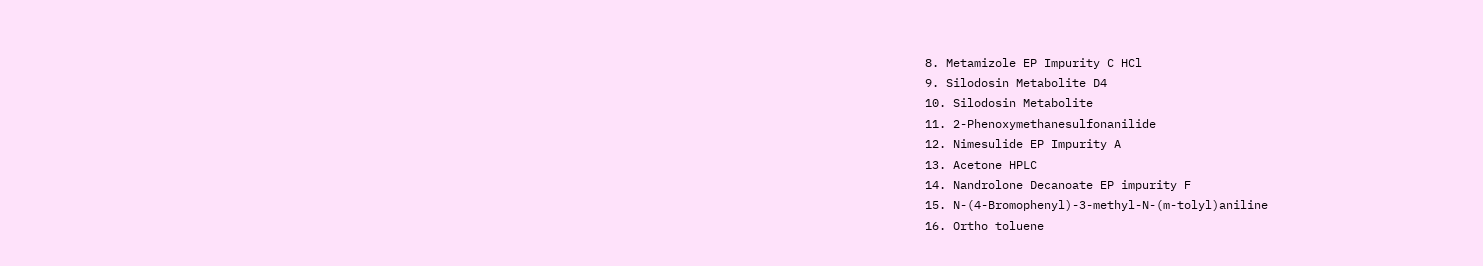8. Metamizole EP Impurity C HCl
9. Silodosin Metabolite D4
10. Silodosin Metabolite
11. 2-Phenoxymethanesulfonanilide
12. Nimesulide EP Impurity A
13. Acetone HPLC
14. Nandrolone Decanoate EP impurity F
15. N-(4-Bromophenyl)-3-methyl-N-(m-tolyl)aniline
16. Ortho toluene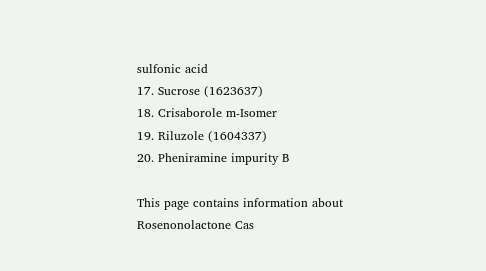sulfonic acid
17. Sucrose (1623637)
18. Crisaborole m-Isomer
19. Riluzole (1604337)
20. Pheniramine impurity B

This page contains information about Rosenonolactone Cas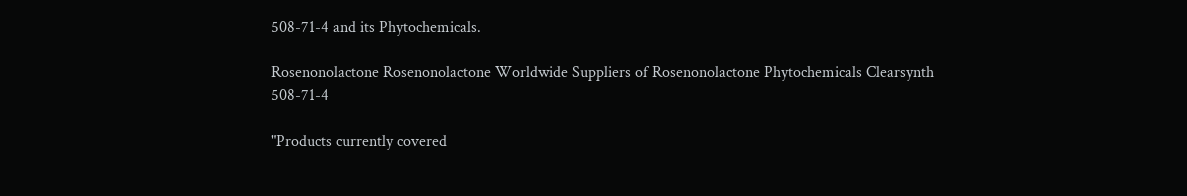508-71-4 and its Phytochemicals.

Rosenonolactone Rosenonolactone Worldwide Suppliers of Rosenonolactone Phytochemicals Clearsynth 508-71-4

"Products currently covered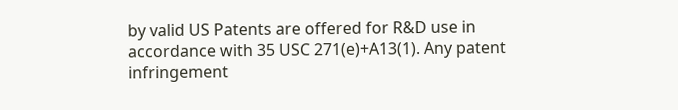by valid US Patents are offered for R&D use in accordance with 35 USC 271(e)+A13(1). Any patent infringement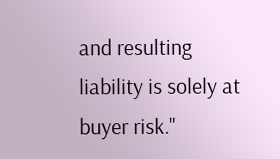and resulting liability is solely at buyer risk."